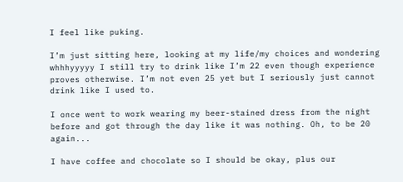I feel like puking.

I’m just sitting here, looking at my life/my choices and wondering whhhyyyyy I still try to drink like I’m 22 even though experience proves otherwise. I’m not even 25 yet but I seriously just cannot drink like I used to.

I once went to work wearing my beer-stained dress from the night before and got through the day like it was nothing. Oh, to be 20 again...

I have coffee and chocolate so I should be okay, plus our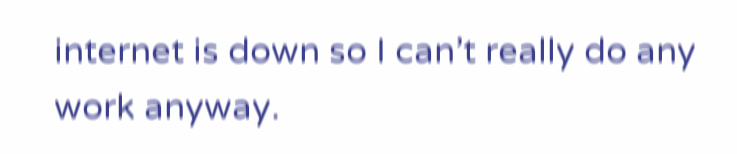internet is down so I can’t really do any work anyway.